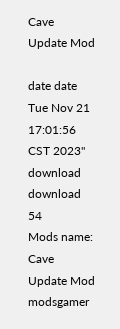Cave Update Mod

date date Tue Nov 21 17:01:56 CST 2023"
download download 54
Mods name:
Cave Update Mod
modsgamer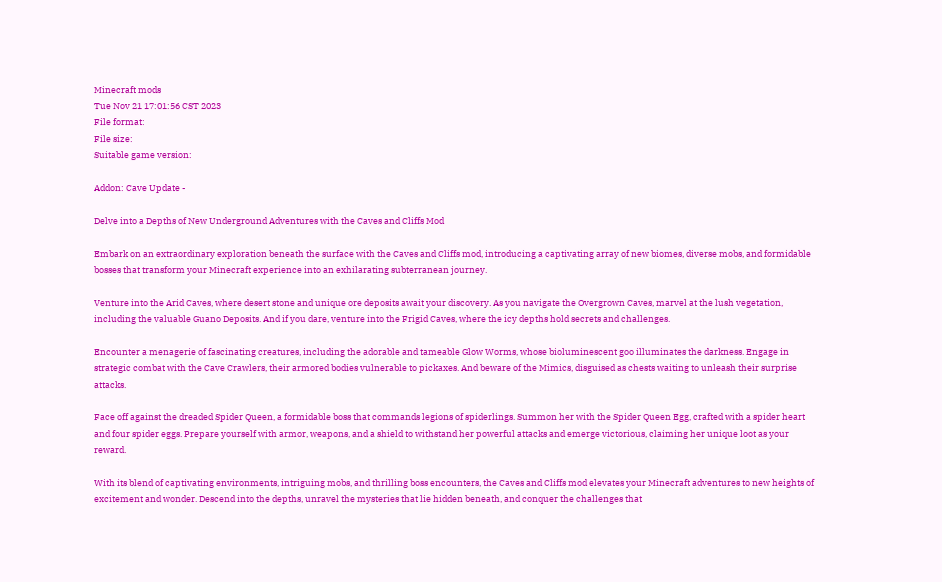Minecraft mods
Tue Nov 21 17:01:56 CST 2023
File format:
File size:
Suitable game version:

Addon: Cave Update -

Delve into a Depths of New Underground Adventures with the Caves and Cliffs Mod

Embark on an extraordinary exploration beneath the surface with the Caves and Cliffs mod, introducing a captivating array of new biomes, diverse mobs, and formidable bosses that transform your Minecraft experience into an exhilarating subterranean journey.

Venture into the Arid Caves, where desert stone and unique ore deposits await your discovery. As you navigate the Overgrown Caves, marvel at the lush vegetation, including the valuable Guano Deposits. And if you dare, venture into the Frigid Caves, where the icy depths hold secrets and challenges.

Encounter a menagerie of fascinating creatures, including the adorable and tameable Glow Worms, whose bioluminescent goo illuminates the darkness. Engage in strategic combat with the Cave Crawlers, their armored bodies vulnerable to pickaxes. And beware of the Mimics, disguised as chests waiting to unleash their surprise attacks.

Face off against the dreaded Spider Queen, a formidable boss that commands legions of spiderlings. Summon her with the Spider Queen Egg, crafted with a spider heart and four spider eggs. Prepare yourself with armor, weapons, and a shield to withstand her powerful attacks and emerge victorious, claiming her unique loot as your reward.

With its blend of captivating environments, intriguing mobs, and thrilling boss encounters, the Caves and Cliffs mod elevates your Minecraft adventures to new heights of excitement and wonder. Descend into the depths, unravel the mysteries that lie hidden beneath, and conquer the challenges that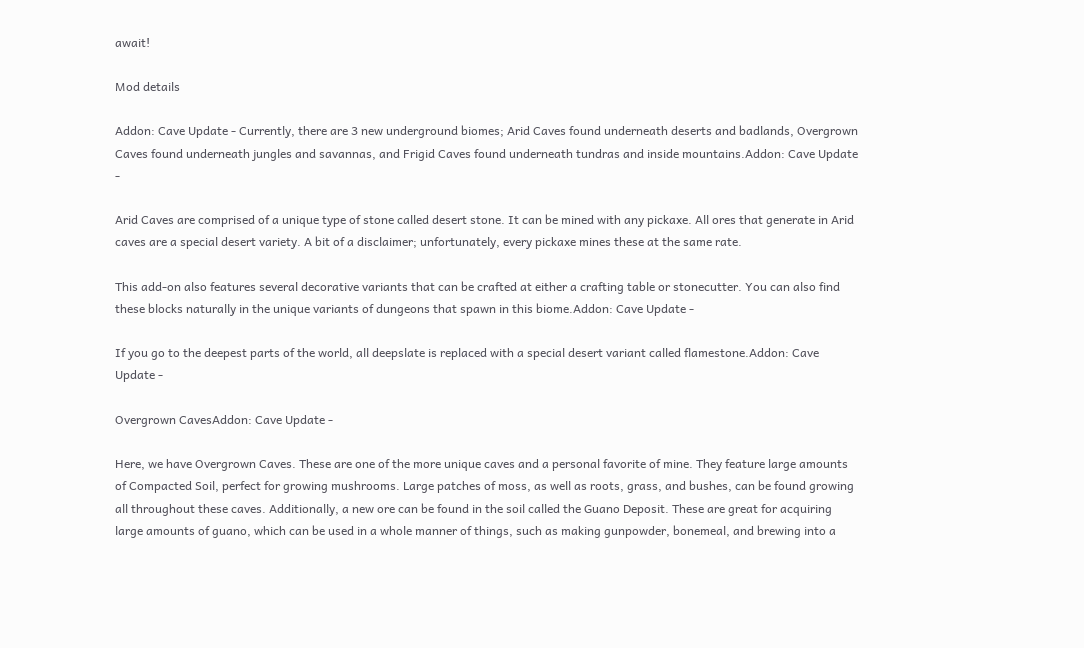await!

Mod details

Addon: Cave Update - Currently, there are 3 new underground biomes; Arid Caves found underneath deserts and badlands, Overgrown Caves found underneath jungles and savannas, and Frigid Caves found underneath tundras and inside mountains.Addon: Cave Update -

Arid Caves are comprised of a unique type of stone called desert stone. It can be mined with any pickaxe. All ores that generate in Arid caves are a special desert variety. A bit of a disclaimer; unfortunately, every pickaxe mines these at the same rate.

This add-on also features several decorative variants that can be crafted at either a crafting table or stonecutter. You can also find these blocks naturally in the unique variants of dungeons that spawn in this biome.Addon: Cave Update -

If you go to the deepest parts of the world, all deepslate is replaced with a special desert variant called flamestone.Addon: Cave Update -

Overgrown CavesAddon: Cave Update -

Here, we have Overgrown Caves. These are one of the more unique caves and a personal favorite of mine. They feature large amounts of Compacted Soil, perfect for growing mushrooms. Large patches of moss, as well as roots, grass, and bushes, can be found growing all throughout these caves. Additionally, a new ore can be found in the soil called the Guano Deposit. These are great for acquiring large amounts of guano, which can be used in a whole manner of things, such as making gunpowder, bonemeal, and brewing into a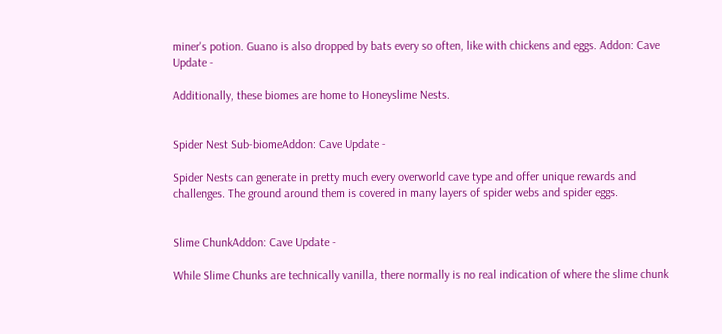miner's potion. Guano is also dropped by bats every so often, like with chickens and eggs. Addon: Cave Update -

Additionally, these biomes are home to Honeyslime Nests.


Spider Nest Sub-biomeAddon: Cave Update -

Spider Nests can generate in pretty much every overworld cave type and offer unique rewards and challenges. The ground around them is covered in many layers of spider webs and spider eggs.


Slime ChunkAddon: Cave Update -

While Slime Chunks are technically vanilla, there normally is no real indication of where the slime chunk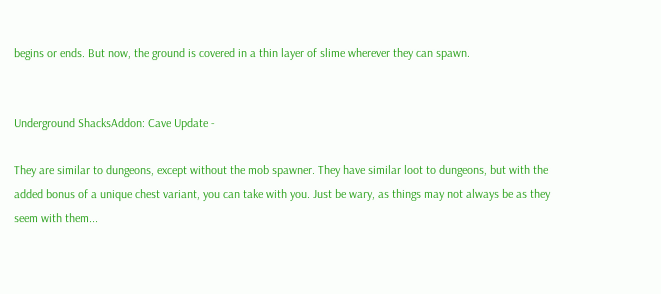begins or ends. But now, the ground is covered in a thin layer of slime wherever they can spawn.


Underground ShacksAddon: Cave Update -

They are similar to dungeons, except without the mob spawner. They have similar loot to dungeons, but with the added bonus of a unique chest variant, you can take with you. Just be wary, as things may not always be as they seem with them...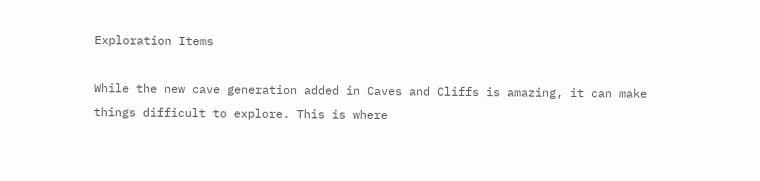Exploration Items

While the new cave generation added in Caves and Cliffs is amazing, it can make things difficult to explore. This is where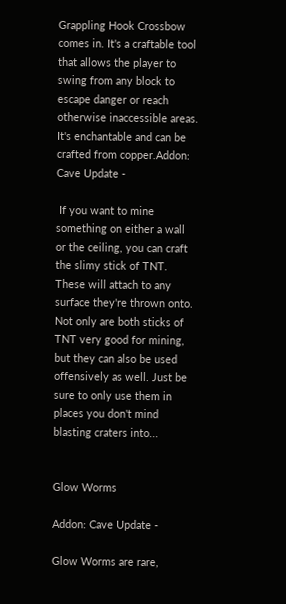Grappling Hook Crossbow comes in. It's a craftable tool that allows the player to swing from any block to escape danger or reach otherwise inaccessible areas. It's enchantable and can be crafted from copper.Addon: Cave Update -

 If you want to mine something on either a wall or the ceiling, you can craft the slimy stick of TNT. These will attach to any surface they're thrown onto. Not only are both sticks of TNT very good for mining, but they can also be used offensively as well. Just be sure to only use them in places you don't mind blasting craters into...


Glow Worms

Addon: Cave Update -

Glow Worms are rare,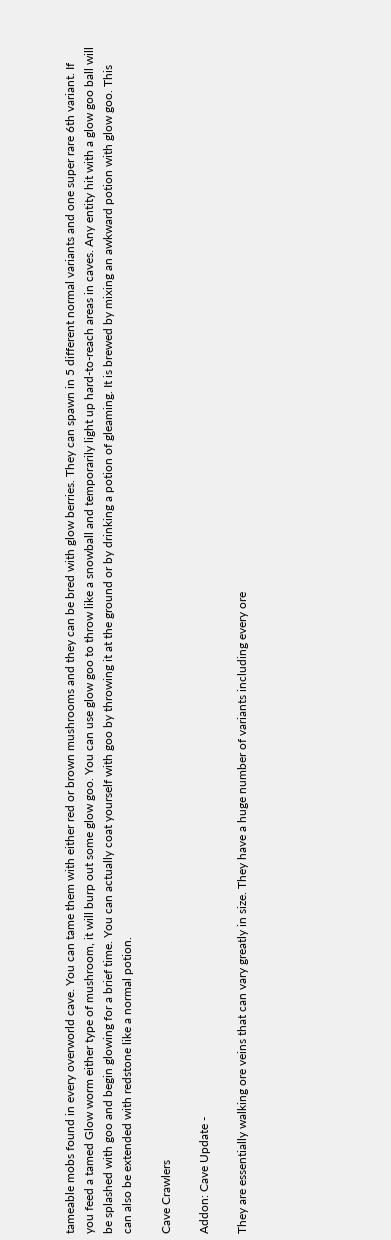tameable mobs found in every overworld cave. You can tame them with either red or brown mushrooms and they can be bred with glow berries. They can spawn in 5 different normal variants and one super rare 6th variant. If you feed a tamed Glow worm either type of mushroom, it will burp out some glow goo. You can use glow goo to throw like a snowball and temporarily light up hard-to-reach areas in caves. Any entity hit with a glow goo ball will be splashed with goo and begin glowing for a brief time. You can actually coat yourself with goo by throwing it at the ground or by drinking a potion of gleaming. It is brewed by mixing an awkward potion with glow goo. This can also be extended with redstone like a normal potion.

Cave Crawlers

Addon: Cave Update -

They are essentially walking ore veins that can vary greatly in size. They have a huge number of variants including every ore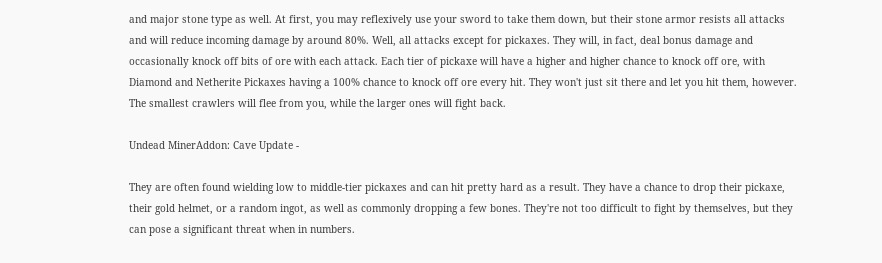and major stone type as well. At first, you may reflexively use your sword to take them down, but their stone armor resists all attacks and will reduce incoming damage by around 80%. Well, all attacks except for pickaxes. They will, in fact, deal bonus damage and occasionally knock off bits of ore with each attack. Each tier of pickaxe will have a higher and higher chance to knock off ore, with Diamond and Netherite Pickaxes having a 100% chance to knock off ore every hit. They won't just sit there and let you hit them, however. The smallest crawlers will flee from you, while the larger ones will fight back.

Undead MinerAddon: Cave Update -

They are often found wielding low to middle-tier pickaxes and can hit pretty hard as a result. They have a chance to drop their pickaxe, their gold helmet, or a random ingot, as well as commonly dropping a few bones. They're not too difficult to fight by themselves, but they can pose a significant threat when in numbers.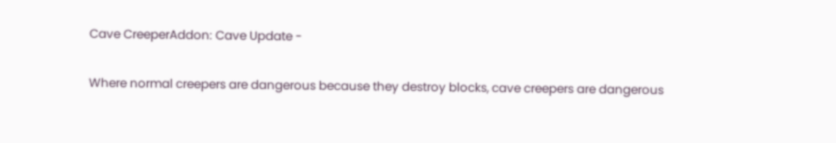Cave CreeperAddon: Cave Update -

Where normal creepers are dangerous because they destroy blocks, cave creepers are dangerous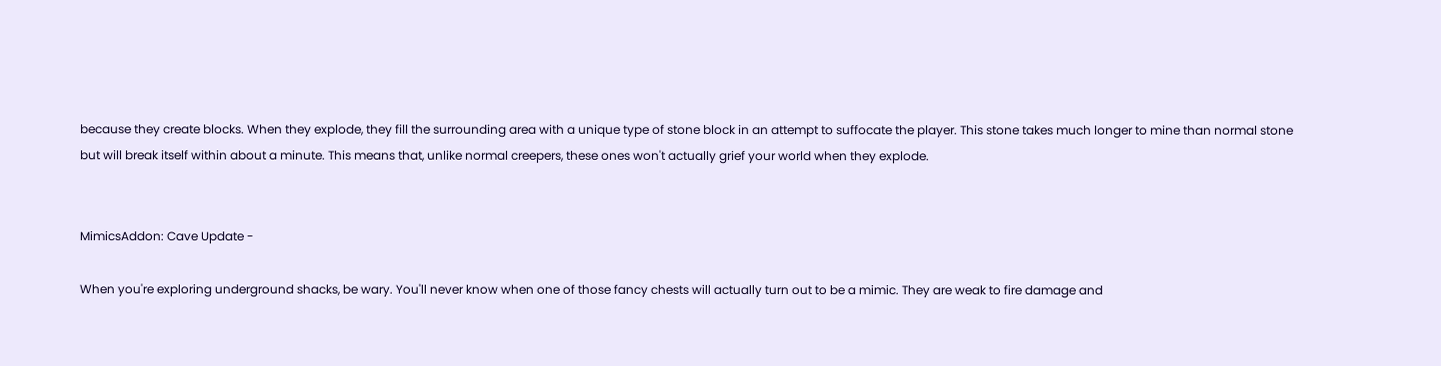because they create blocks. When they explode, they fill the surrounding area with a unique type of stone block in an attempt to suffocate the player. This stone takes much longer to mine than normal stone but will break itself within about a minute. This means that, unlike normal creepers, these ones won't actually grief your world when they explode.


MimicsAddon: Cave Update -

When you're exploring underground shacks, be wary. You'll never know when one of those fancy chests will actually turn out to be a mimic. They are weak to fire damage and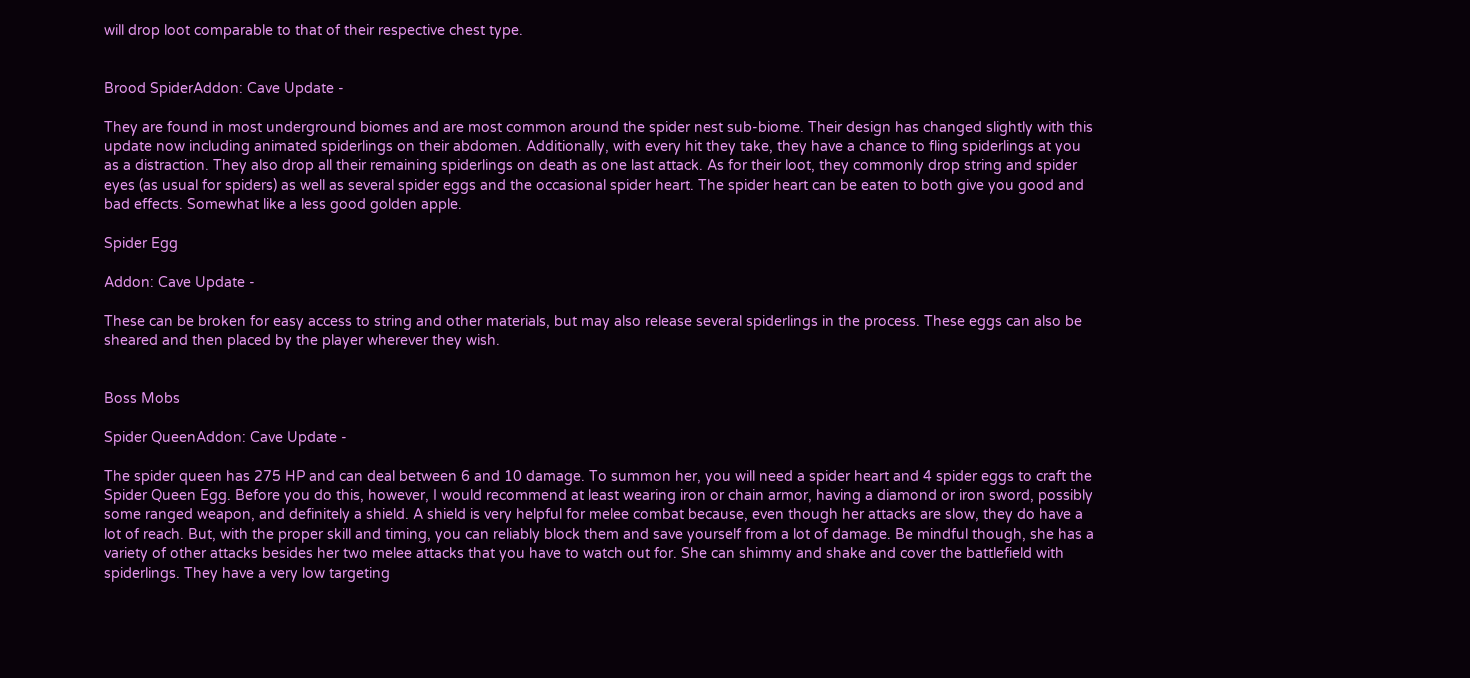will drop loot comparable to that of their respective chest type.


Brood SpiderAddon: Cave Update -

They are found in most underground biomes and are most common around the spider nest sub-biome. Their design has changed slightly with this update now including animated spiderlings on their abdomen. Additionally, with every hit they take, they have a chance to fling spiderlings at you as a distraction. They also drop all their remaining spiderlings on death as one last attack. As for their loot, they commonly drop string and spider eyes (as usual for spiders) as well as several spider eggs and the occasional spider heart. The spider heart can be eaten to both give you good and bad effects. Somewhat like a less good golden apple.

Spider Egg

Addon: Cave Update -

These can be broken for easy access to string and other materials, but may also release several spiderlings in the process. These eggs can also be sheared and then placed by the player wherever they wish.


Boss Mobs

Spider QueenAddon: Cave Update -

The spider queen has 275 HP and can deal between 6 and 10 damage. To summon her, you will need a spider heart and 4 spider eggs to craft the Spider Queen Egg. Before you do this, however, I would recommend at least wearing iron or chain armor, having a diamond or iron sword, possibly some ranged weapon, and definitely a shield. A shield is very helpful for melee combat because, even though her attacks are slow, they do have a lot of reach. But, with the proper skill and timing, you can reliably block them and save yourself from a lot of damage. Be mindful though, she has a variety of other attacks besides her two melee attacks that you have to watch out for. She can shimmy and shake and cover the battlefield with spiderlings. They have a very low targeting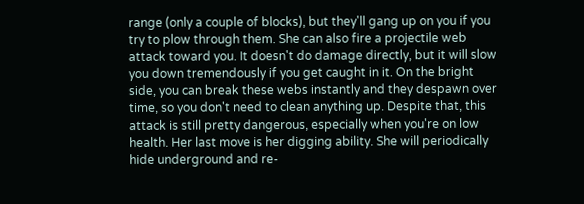range (only a couple of blocks), but they'll gang up on you if you try to plow through them. She can also fire a projectile web attack toward you. It doesn't do damage directly, but it will slow you down tremendously if you get caught in it. On the bright side, you can break these webs instantly and they despawn over time, so you don't need to clean anything up. Despite that, this attack is still pretty dangerous, especially when you're on low health. Her last move is her digging ability. She will periodically hide underground and re-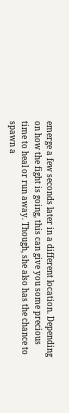emerge a few seconds later in a different location. Depending on how the fight is going, this can give you some precious time to heal or run away. Though, she also has the chance to spawn a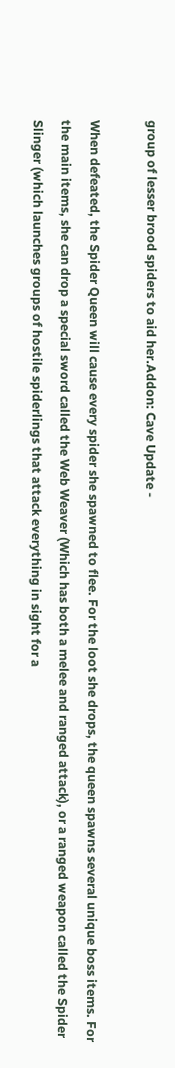group of lesser brood spiders to aid her.Addon: Cave Update -

When defeated, the Spider Queen will cause every spider she spawned to flee. For the loot she drops, the queen spawns several unique boss items. For the main items, she can drop a special sword called the Web Weaver (Which has both a melee and ranged attack), or a ranged weapon called the Spider Slinger (which launches groups of hostile spiderlings that attack everything in sight for a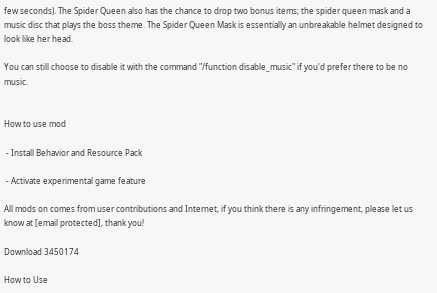few seconds). The Spider Queen also has the chance to drop two bonus items; the spider queen mask and a music disc that plays the boss theme. The Spider Queen Mask is essentially an unbreakable helmet designed to look like her head.

You can still choose to disable it with the command "/function disable_music" if you'd prefer there to be no music.


How to use mod

 - Install Behavior and Resource Pack

 - Activate experimental game feature

All mods on comes from user contributions and Internet, if you think there is any infringement, please let us know at [email protected], thank you!

Download 3450174

How to Use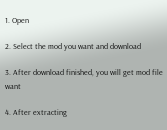1. Open

2. Select the mod you want and download

3. After download finished, you will get mod file want

4. After extracting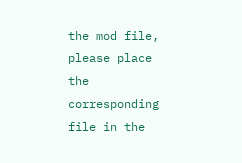the mod file, please place the corresponding file in the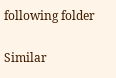following folder

Similar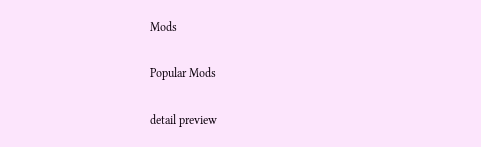Mods

Popular Mods

detail preview